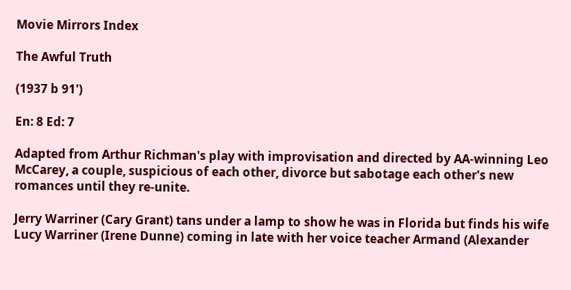Movie Mirrors Index

The Awful Truth

(1937 b 91')

En: 8 Ed: 7

Adapted from Arthur Richman's play with improvisation and directed by AA-winning Leo McCarey, a couple, suspicious of each other, divorce but sabotage each other's new romances until they re-unite.

Jerry Warriner (Cary Grant) tans under a lamp to show he was in Florida but finds his wife Lucy Warriner (Irene Dunne) coming in late with her voice teacher Armand (Alexander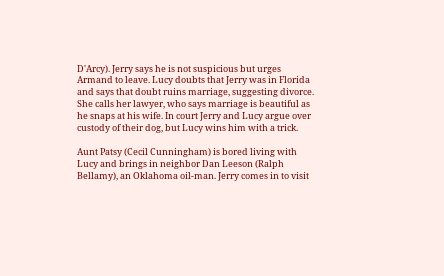D'Arcy). Jerry says he is not suspicious but urges Armand to leave. Lucy doubts that Jerry was in Florida and says that doubt ruins marriage, suggesting divorce. She calls her lawyer, who says marriage is beautiful as he snaps at his wife. In court Jerry and Lucy argue over custody of their dog, but Lucy wins him with a trick.

Aunt Patsy (Cecil Cunningham) is bored living with Lucy and brings in neighbor Dan Leeson (Ralph Bellamy), an Oklahoma oil-man. Jerry comes in to visit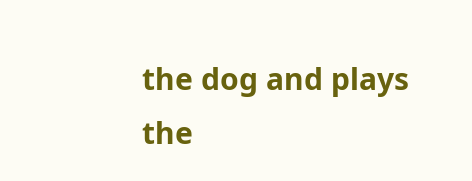the dog and plays the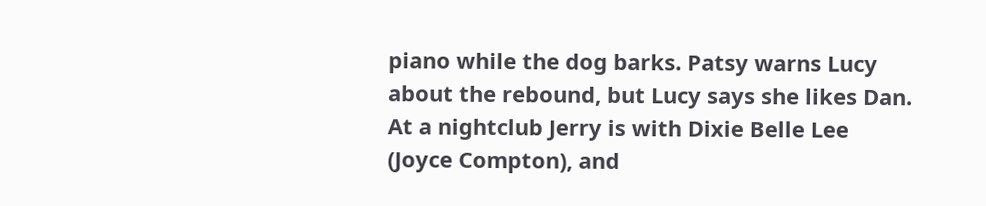piano while the dog barks. Patsy warns Lucy about the rebound, but Lucy says she likes Dan. At a nightclub Jerry is with Dixie Belle Lee (Joyce Compton), and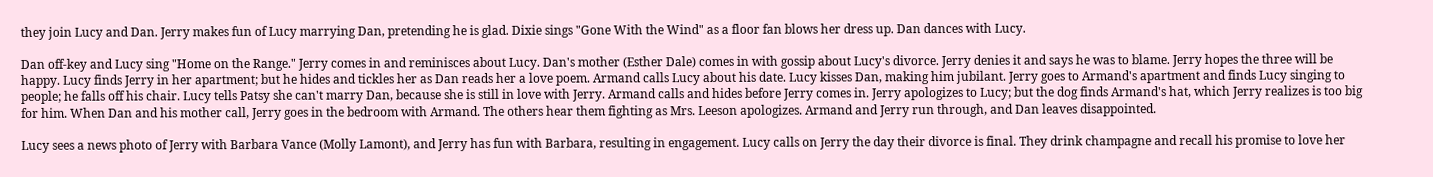they join Lucy and Dan. Jerry makes fun of Lucy marrying Dan, pretending he is glad. Dixie sings "Gone With the Wind" as a floor fan blows her dress up. Dan dances with Lucy.

Dan off-key and Lucy sing "Home on the Range." Jerry comes in and reminisces about Lucy. Dan's mother (Esther Dale) comes in with gossip about Lucy's divorce. Jerry denies it and says he was to blame. Jerry hopes the three will be happy. Lucy finds Jerry in her apartment; but he hides and tickles her as Dan reads her a love poem. Armand calls Lucy about his date. Lucy kisses Dan, making him jubilant. Jerry goes to Armand's apartment and finds Lucy singing to people; he falls off his chair. Lucy tells Patsy she can't marry Dan, because she is still in love with Jerry. Armand calls and hides before Jerry comes in. Jerry apologizes to Lucy; but the dog finds Armand's hat, which Jerry realizes is too big for him. When Dan and his mother call, Jerry goes in the bedroom with Armand. The others hear them fighting as Mrs. Leeson apologizes. Armand and Jerry run through, and Dan leaves disappointed.

Lucy sees a news photo of Jerry with Barbara Vance (Molly Lamont), and Jerry has fun with Barbara, resulting in engagement. Lucy calls on Jerry the day their divorce is final. They drink champagne and recall his promise to love her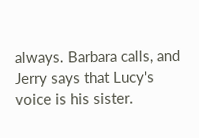always. Barbara calls, and Jerry says that Lucy's voice is his sister.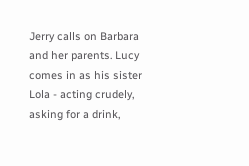Jerry calls on Barbara and her parents. Lucy comes in as his sister Lola - acting crudely, asking for a drink,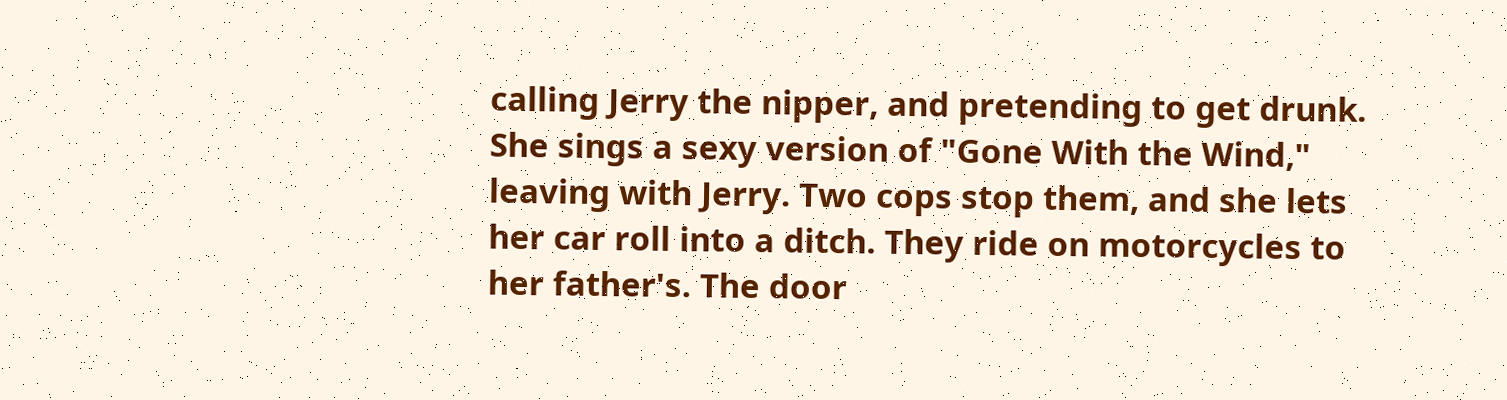calling Jerry the nipper, and pretending to get drunk. She sings a sexy version of "Gone With the Wind," leaving with Jerry. Two cops stop them, and she lets her car roll into a ditch. They ride on motorcycles to her father's. The door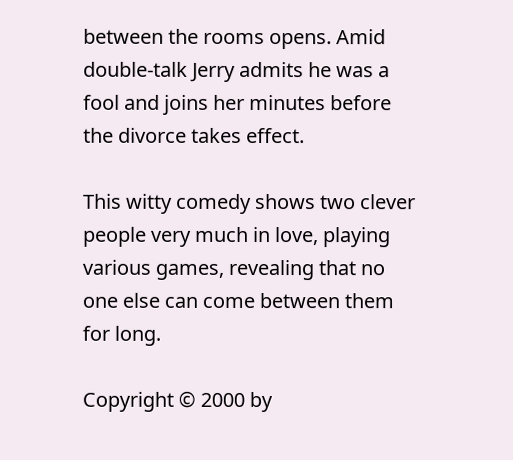between the rooms opens. Amid double-talk Jerry admits he was a fool and joins her minutes before the divorce takes effect.

This witty comedy shows two clever people very much in love, playing various games, revealing that no one else can come between them for long.

Copyright © 2000 by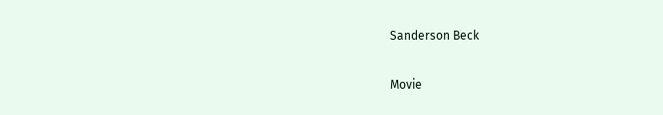Sanderson Beck

Movie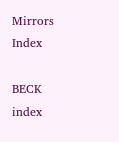Mirrors Index

BECK index